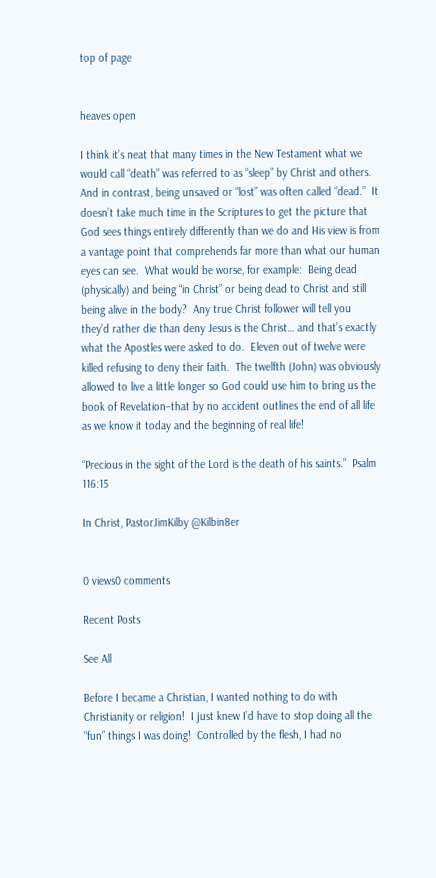top of page


heaves open

I think it’s neat that many times in the New Testament what we would call “death” was referred to as “sleep” by Christ and others.  And in contrast, being unsaved or “lost” was often called “dead.”  It doesn’t take much time in the Scriptures to get the picture that God sees things entirely differently than we do and His view is from a vantage point that comprehends far more than what our human eyes can see.  What would be worse, for example:  Being dead (physically) and being “in Christ” or being dead to Christ and still being alive in the body?  Any true Christ follower will tell you they’d rather die than deny Jesus is the Christ… and that’s exactly what the Apostles were asked to do.  Eleven out of twelve were killed refusing to deny their faith.  The twelfth (John) was obviously allowed to live a little longer so God could use him to bring us the book of Revelation–that by no accident outlines the end of all life as we know it today and the beginning of real life!

“Precious in the sight of the Lord is the death of his saints.”  Psalm 116:15

In Christ, PastorJimKilby @Kilbin8er


0 views0 comments

Recent Posts

See All

Before I became a Christian, I wanted nothing to do with Christianity or religion!  I just knew I’d have to stop doing all the “fun” things I was doing!  Controlled by the flesh, I had no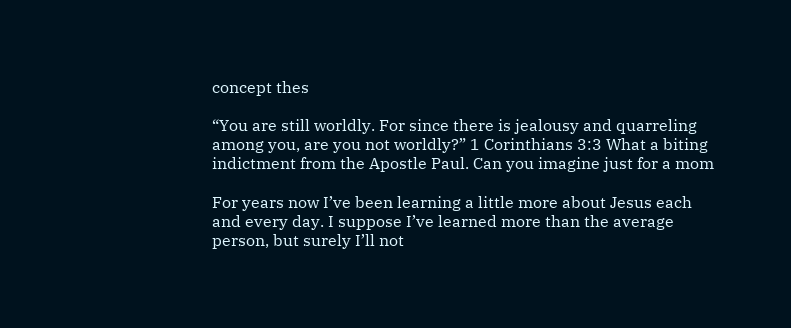concept thes

“You are still worldly. For since there is jealousy and quarreling among you, are you not worldly?” 1 Corinthians 3:3 What a biting indictment from the Apostle Paul. Can you imagine just for a mom

For years now I’ve been learning a little more about Jesus each and every day. I suppose I’ve learned more than the average person, but surely I’ll not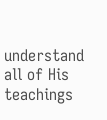understand all of His teachings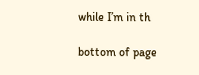while I’m in th

bottom of page